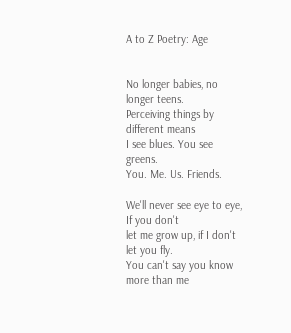A to Z Poetry: Age


No longer babies, no longer teens.
Perceiving things by different means
I see blues. You see greens.
You. Me. Us. Friends.

We'll never see eye to eye, If you don't
let me grow up, if I don't let you fly.
You can't say you know more than me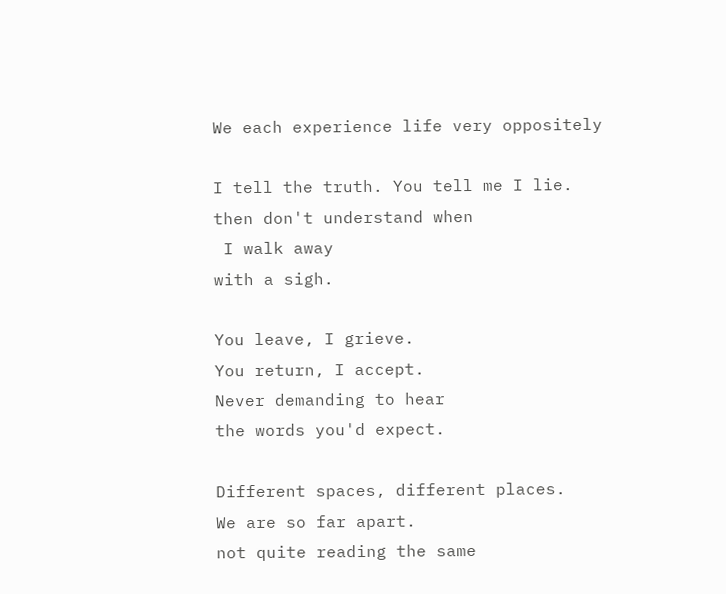We each experience life very oppositely

I tell the truth. You tell me I lie.
then don't understand when
 I walk away
with a sigh.

You leave, I grieve.
You return, I accept.
Never demanding to hear
the words you'd expect.

Different spaces, different places.
We are so far apart.
not quite reading the same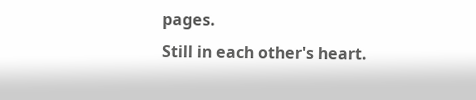pages.
Still in each other's heart.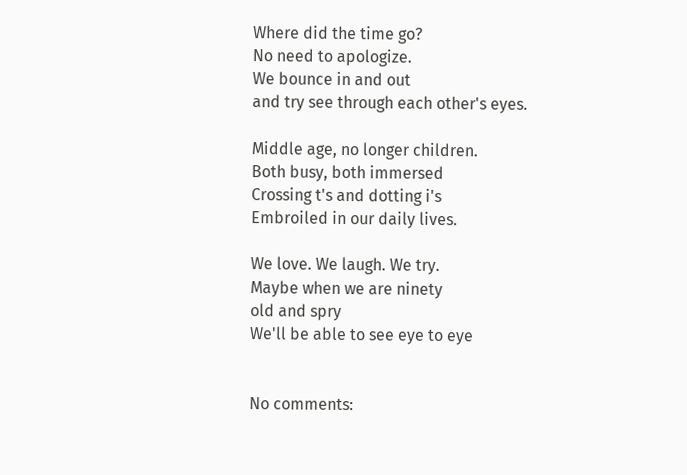Where did the time go?
No need to apologize.
We bounce in and out
and try see through each other's eyes.

Middle age, no longer children.
Both busy, both immersed
Crossing t's and dotting i's
Embroiled in our daily lives.

We love. We laugh. We try.
Maybe when we are ninety
old and spry
We'll be able to see eye to eye


No comments: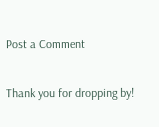Post a Comment

Thank you for dropping by!